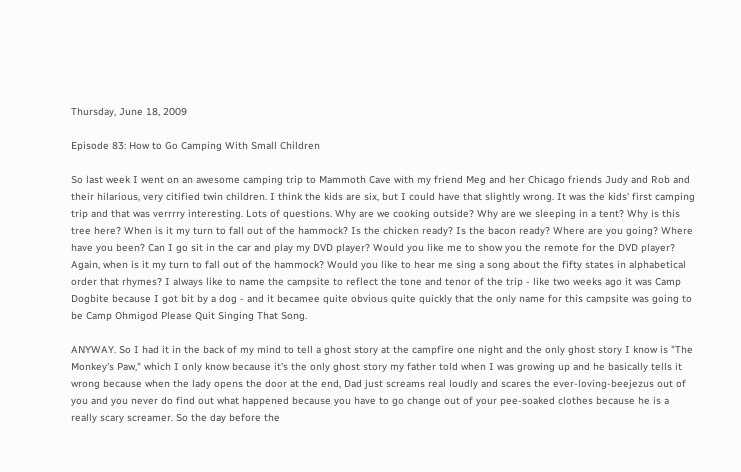Thursday, June 18, 2009

Episode 83: How to Go Camping With Small Children

So last week I went on an awesome camping trip to Mammoth Cave with my friend Meg and her Chicago friends Judy and Rob and their hilarious, very citified twin children. I think the kids are six, but I could have that slightly wrong. It was the kids' first camping trip and that was verrrry interesting. Lots of questions. Why are we cooking outside? Why are we sleeping in a tent? Why is this tree here? When is it my turn to fall out of the hammock? Is the chicken ready? Is the bacon ready? Where are you going? Where have you been? Can I go sit in the car and play my DVD player? Would you like me to show you the remote for the DVD player? Again, when is it my turn to fall out of the hammock? Would you like to hear me sing a song about the fifty states in alphabetical order that rhymes? I always like to name the campsite to reflect the tone and tenor of the trip - like two weeks ago it was Camp Dogbite because I got bit by a dog - and it becamee quite obvious quite quickly that the only name for this campsite was going to be Camp Ohmigod Please Quit Singing That Song.

ANYWAY. So I had it in the back of my mind to tell a ghost story at the campfire one night and the only ghost story I know is "The Monkey's Paw," which I only know because it's the only ghost story my father told when I was growing up and he basically tells it wrong because when the lady opens the door at the end, Dad just screams real loudly and scares the ever-loving-beejezus out of you and you never do find out what happened because you have to go change out of your pee-soaked clothes because he is a really scary screamer. So the day before the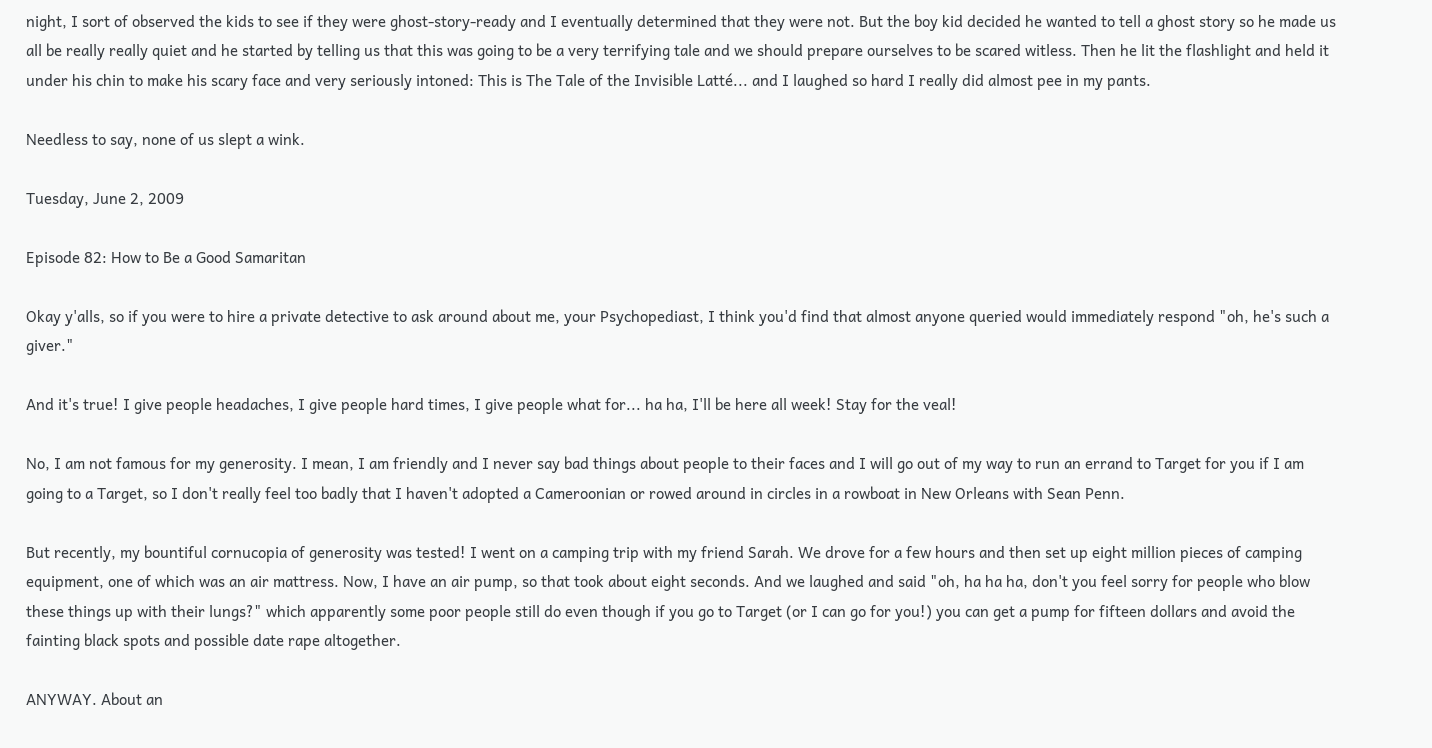night, I sort of observed the kids to see if they were ghost-story-ready and I eventually determined that they were not. But the boy kid decided he wanted to tell a ghost story so he made us all be really really quiet and he started by telling us that this was going to be a very terrifying tale and we should prepare ourselves to be scared witless. Then he lit the flashlight and held it under his chin to make his scary face and very seriously intoned: This is The Tale of the Invisible Latté... and I laughed so hard I really did almost pee in my pants.

Needless to say, none of us slept a wink.

Tuesday, June 2, 2009

Episode 82: How to Be a Good Samaritan

Okay y'alls, so if you were to hire a private detective to ask around about me, your Psychopediast, I think you'd find that almost anyone queried would immediately respond "oh, he's such a giver."

And it's true! I give people headaches, I give people hard times, I give people what for... ha ha, I'll be here all week! Stay for the veal!

No, I am not famous for my generosity. I mean, I am friendly and I never say bad things about people to their faces and I will go out of my way to run an errand to Target for you if I am going to a Target, so I don't really feel too badly that I haven't adopted a Cameroonian or rowed around in circles in a rowboat in New Orleans with Sean Penn.

But recently, my bountiful cornucopia of generosity was tested! I went on a camping trip with my friend Sarah. We drove for a few hours and then set up eight million pieces of camping equipment, one of which was an air mattress. Now, I have an air pump, so that took about eight seconds. And we laughed and said "oh, ha ha ha, don't you feel sorry for people who blow these things up with their lungs?" which apparently some poor people still do even though if you go to Target (or I can go for you!) you can get a pump for fifteen dollars and avoid the fainting black spots and possible date rape altogether.

ANYWAY. About an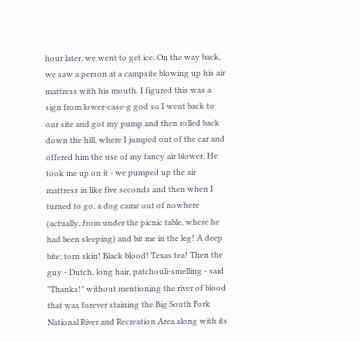hour later, we went to get ice. On the way back, we saw a person at a campsite blowing up his air mattress with his mouth. I figured this was a sign from lower-case-g god so I went back to our site and got my pump and then rolled back down the hill, where I jumped out of the car and offered him the use of my fancy air blower. He took me up on it - we pumped up the air mattress in like five seconds and then when I turned to go, a dog came out of nowhere (actually, from under the picnic table, where he had been sleeping) and bit me in the leg! A deep bite; torn skin! Black blood! Texas tea! Then the guy - Dutch, long hair, patchouli-smelling - said "Thanks!" without mentioning the river of blood that was forever staining the Big South Fork National River and Recreation Area along with its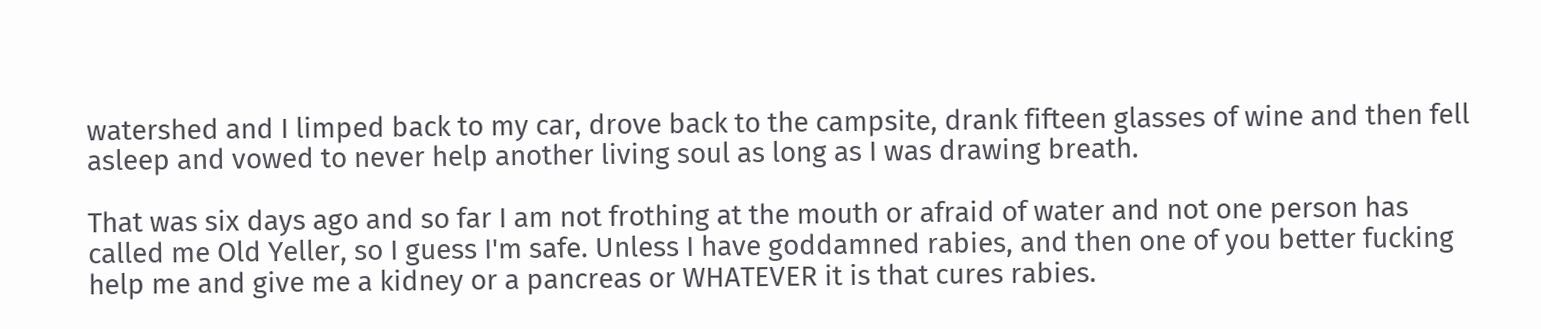watershed and I limped back to my car, drove back to the campsite, drank fifteen glasses of wine and then fell asleep and vowed to never help another living soul as long as I was drawing breath.

That was six days ago and so far I am not frothing at the mouth or afraid of water and not one person has called me Old Yeller, so I guess I'm safe. Unless I have goddamned rabies, and then one of you better fucking help me and give me a kidney or a pancreas or WHATEVER it is that cures rabies.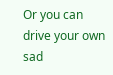Or you can drive your own sad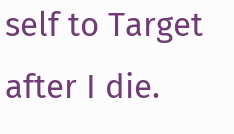self to Target after I die.